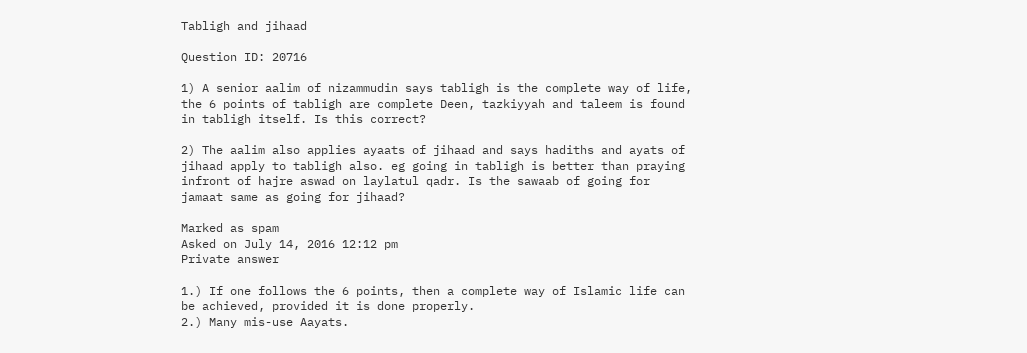Tabligh and jihaad

Question ID: 20716

1) A senior aalim of nizammudin says tabligh is the complete way of life, the 6 points of tabligh are complete Deen, tazkiyyah and taleem is found in tabligh itself. Is this correct?

2) The aalim also applies ayaats of jihaad and says hadiths and ayats of jihaad apply to tabligh also. eg going in tabligh is better than praying infront of hajre aswad on laylatul qadr. Is the sawaab of going for jamaat same as going for jihaad?

Marked as spam
Asked on July 14, 2016 12:12 pm
Private answer

1.) If one follows the 6 points, then a complete way of Islamic life can be achieved, provided it is done properly.
2.) Many mis-use Aayats.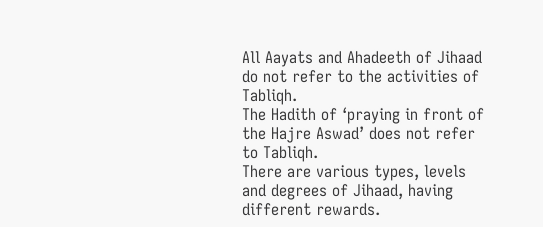All Aayats and Ahadeeth of Jihaad do not refer to the activities of Tabliqh.
The Hadith of ‘praying in front of the Hajre Aswad’ does not refer to Tabliqh.
There are various types, levels and degrees of Jihaad, having different rewards.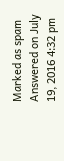Marked as spam
Answered on July 19, 2016 4:32 pm